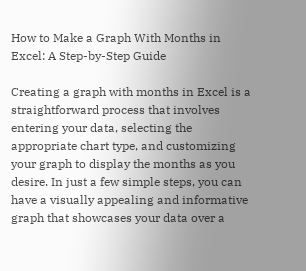How to Make a Graph With Months in Excel: A Step-by-Step Guide

Creating a graph with months in Excel is a straightforward process that involves entering your data, selecting the appropriate chart type, and customizing your graph to display the months as you desire. In just a few simple steps, you can have a visually appealing and informative graph that showcases your data over a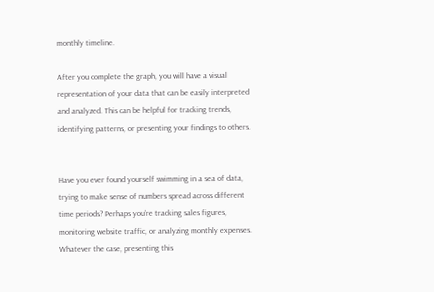monthly timeline.

After you complete the graph, you will have a visual representation of your data that can be easily interpreted and analyzed. This can be helpful for tracking trends, identifying patterns, or presenting your findings to others.


Have you ever found yourself swimming in a sea of data, trying to make sense of numbers spread across different time periods? Perhaps you’re tracking sales figures, monitoring website traffic, or analyzing monthly expenses. Whatever the case, presenting this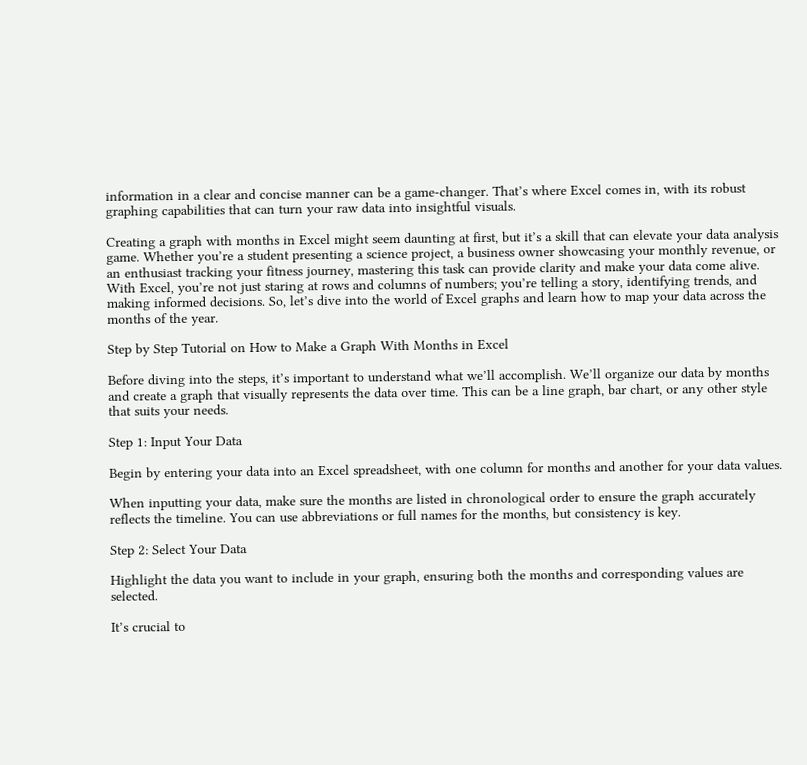information in a clear and concise manner can be a game-changer. That’s where Excel comes in, with its robust graphing capabilities that can turn your raw data into insightful visuals.

Creating a graph with months in Excel might seem daunting at first, but it’s a skill that can elevate your data analysis game. Whether you’re a student presenting a science project, a business owner showcasing your monthly revenue, or an enthusiast tracking your fitness journey, mastering this task can provide clarity and make your data come alive. With Excel, you’re not just staring at rows and columns of numbers; you’re telling a story, identifying trends, and making informed decisions. So, let’s dive into the world of Excel graphs and learn how to map your data across the months of the year.

Step by Step Tutorial on How to Make a Graph With Months in Excel

Before diving into the steps, it’s important to understand what we’ll accomplish. We’ll organize our data by months and create a graph that visually represents the data over time. This can be a line graph, bar chart, or any other style that suits your needs.

Step 1: Input Your Data

Begin by entering your data into an Excel spreadsheet, with one column for months and another for your data values.

When inputting your data, make sure the months are listed in chronological order to ensure the graph accurately reflects the timeline. You can use abbreviations or full names for the months, but consistency is key.

Step 2: Select Your Data

Highlight the data you want to include in your graph, ensuring both the months and corresponding values are selected.

It’s crucial to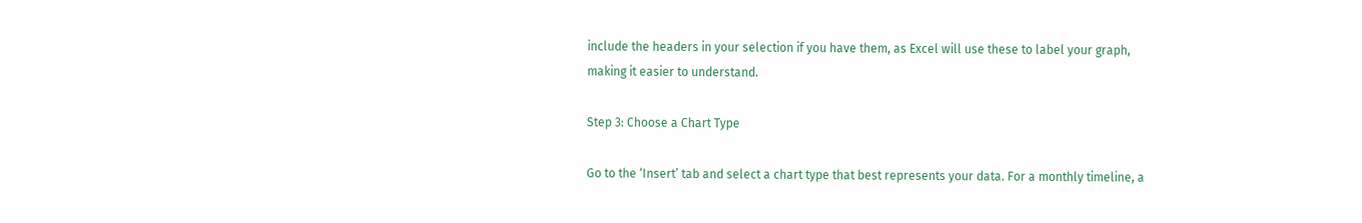include the headers in your selection if you have them, as Excel will use these to label your graph, making it easier to understand.

Step 3: Choose a Chart Type

Go to the ‘Insert’ tab and select a chart type that best represents your data. For a monthly timeline, a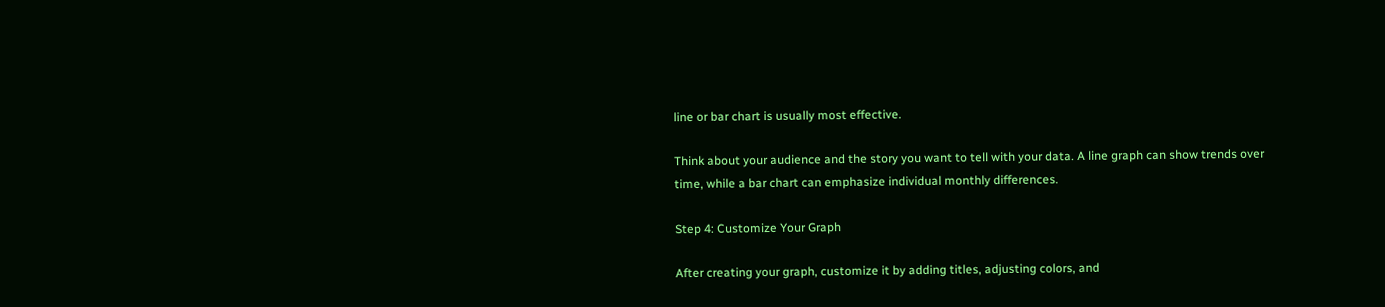line or bar chart is usually most effective.

Think about your audience and the story you want to tell with your data. A line graph can show trends over time, while a bar chart can emphasize individual monthly differences.

Step 4: Customize Your Graph

After creating your graph, customize it by adding titles, adjusting colors, and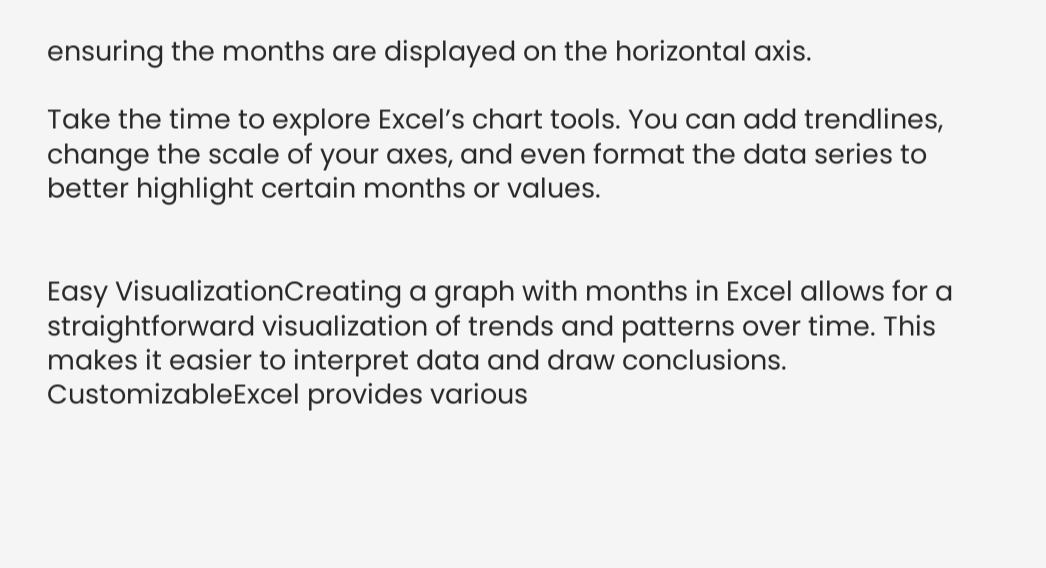ensuring the months are displayed on the horizontal axis.

Take the time to explore Excel’s chart tools. You can add trendlines, change the scale of your axes, and even format the data series to better highlight certain months or values.


Easy VisualizationCreating a graph with months in Excel allows for a straightforward visualization of trends and patterns over time. This makes it easier to interpret data and draw conclusions.
CustomizableExcel provides various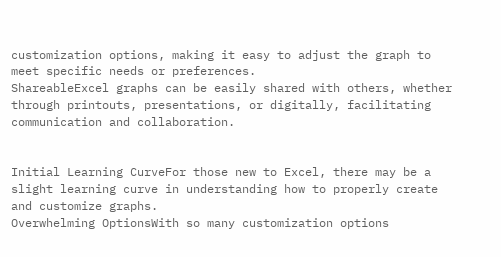customization options, making it easy to adjust the graph to meet specific needs or preferences.
ShareableExcel graphs can be easily shared with others, whether through printouts, presentations, or digitally, facilitating communication and collaboration.


Initial Learning CurveFor those new to Excel, there may be a slight learning curve in understanding how to properly create and customize graphs.
Overwhelming OptionsWith so many customization options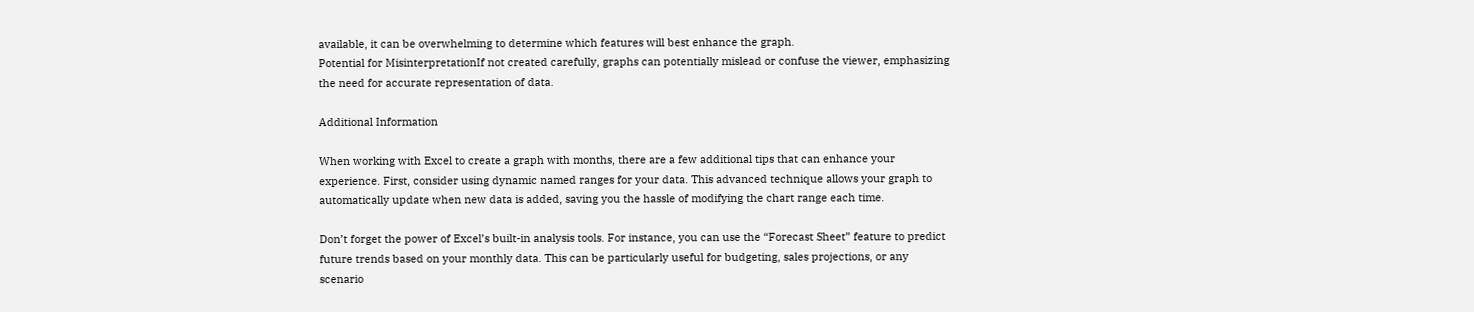available, it can be overwhelming to determine which features will best enhance the graph.
Potential for MisinterpretationIf not created carefully, graphs can potentially mislead or confuse the viewer, emphasizing the need for accurate representation of data.

Additional Information

When working with Excel to create a graph with months, there are a few additional tips that can enhance your experience. First, consider using dynamic named ranges for your data. This advanced technique allows your graph to automatically update when new data is added, saving you the hassle of modifying the chart range each time.

Don’t forget the power of Excel’s built-in analysis tools. For instance, you can use the “Forecast Sheet” feature to predict future trends based on your monthly data. This can be particularly useful for budgeting, sales projections, or any scenario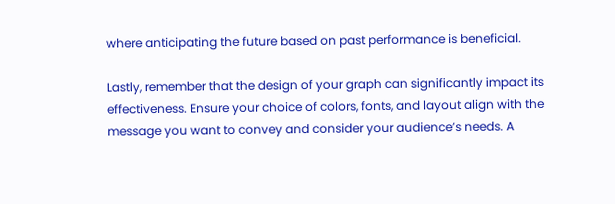where anticipating the future based on past performance is beneficial.

Lastly, remember that the design of your graph can significantly impact its effectiveness. Ensure your choice of colors, fonts, and layout align with the message you want to convey and consider your audience’s needs. A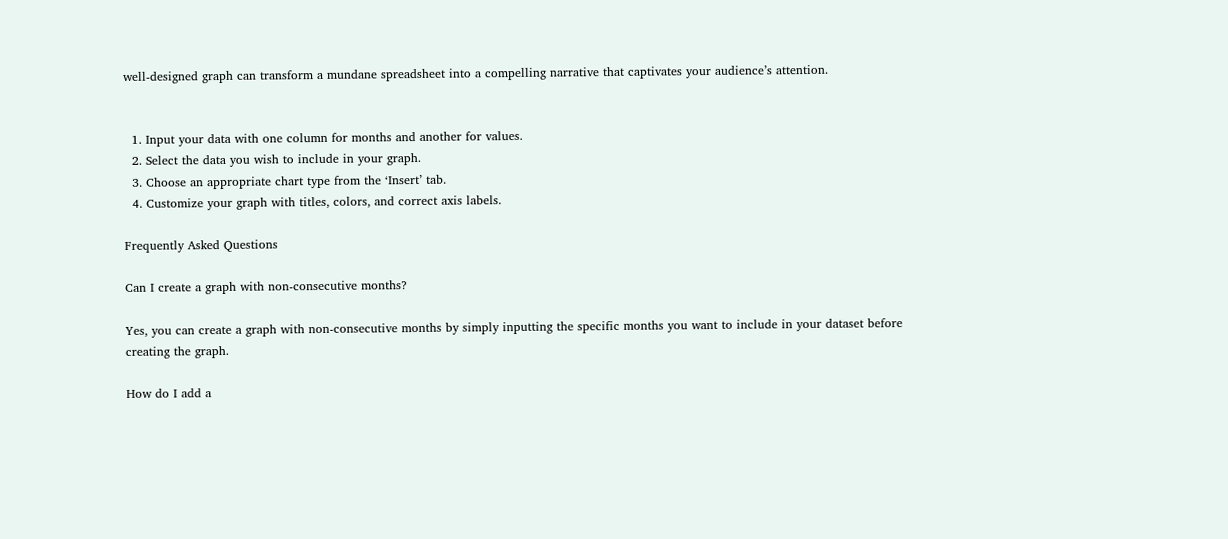well-designed graph can transform a mundane spreadsheet into a compelling narrative that captivates your audience’s attention.


  1. Input your data with one column for months and another for values.
  2. Select the data you wish to include in your graph.
  3. Choose an appropriate chart type from the ‘Insert’ tab.
  4. Customize your graph with titles, colors, and correct axis labels.

Frequently Asked Questions

Can I create a graph with non-consecutive months?

Yes, you can create a graph with non-consecutive months by simply inputting the specific months you want to include in your dataset before creating the graph.

How do I add a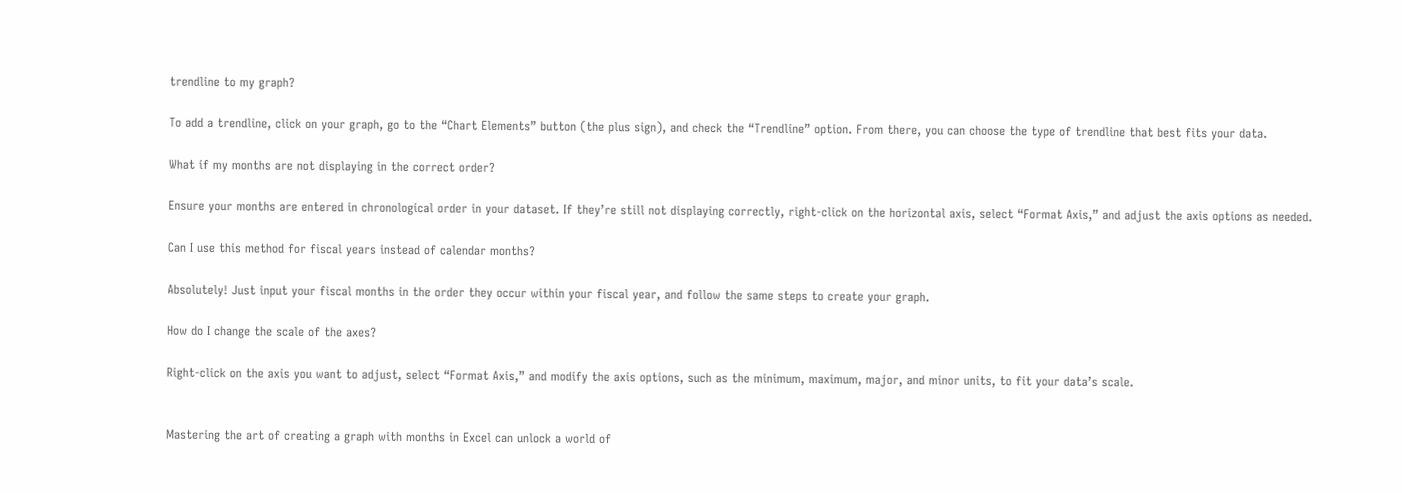trendline to my graph?

To add a trendline, click on your graph, go to the “Chart Elements” button (the plus sign), and check the “Trendline” option. From there, you can choose the type of trendline that best fits your data.

What if my months are not displaying in the correct order?

Ensure your months are entered in chronological order in your dataset. If they’re still not displaying correctly, right-click on the horizontal axis, select “Format Axis,” and adjust the axis options as needed.

Can I use this method for fiscal years instead of calendar months?

Absolutely! Just input your fiscal months in the order they occur within your fiscal year, and follow the same steps to create your graph.

How do I change the scale of the axes?

Right-click on the axis you want to adjust, select “Format Axis,” and modify the axis options, such as the minimum, maximum, major, and minor units, to fit your data’s scale.


Mastering the art of creating a graph with months in Excel can unlock a world of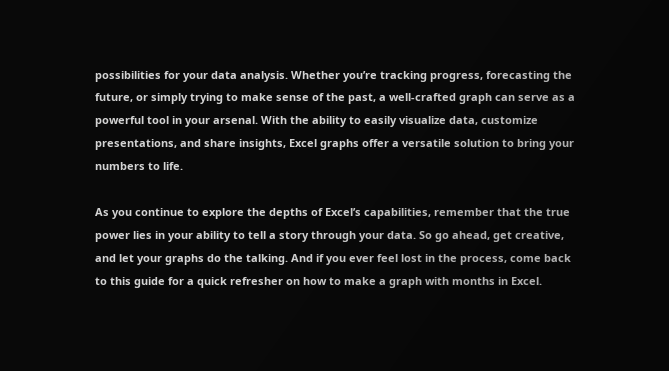possibilities for your data analysis. Whether you’re tracking progress, forecasting the future, or simply trying to make sense of the past, a well-crafted graph can serve as a powerful tool in your arsenal. With the ability to easily visualize data, customize presentations, and share insights, Excel graphs offer a versatile solution to bring your numbers to life.

As you continue to explore the depths of Excel’s capabilities, remember that the true power lies in your ability to tell a story through your data. So go ahead, get creative, and let your graphs do the talking. And if you ever feel lost in the process, come back to this guide for a quick refresher on how to make a graph with months in Excel.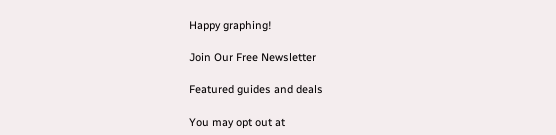Happy graphing!

Join Our Free Newsletter

Featured guides and deals

You may opt out at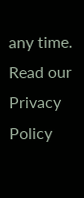any time. Read our Privacy Policy